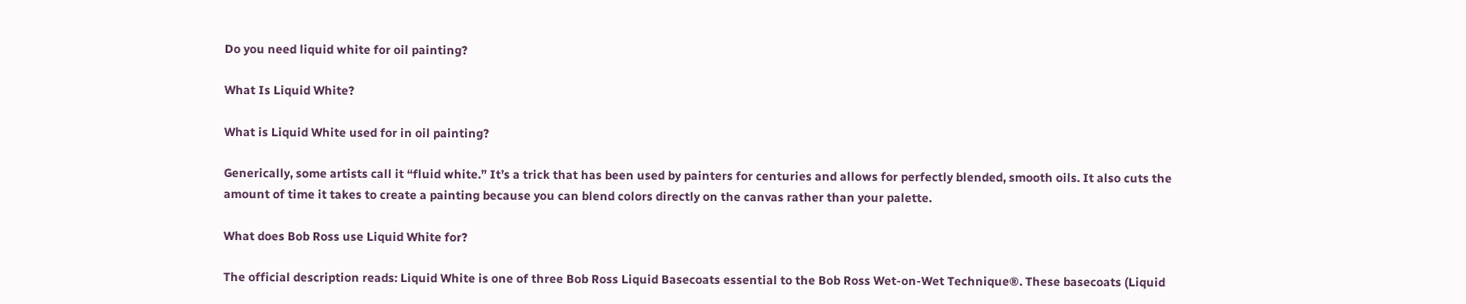Do you need liquid white for oil painting?

What Is Liquid White?

What is Liquid White used for in oil painting?

Generically, some artists call it “fluid white.” It’s a trick that has been used by painters for centuries and allows for perfectly blended, smooth oils. It also cuts the amount of time it takes to create a painting because you can blend colors directly on the canvas rather than your palette.

What does Bob Ross use Liquid White for?

The official description reads: Liquid White is one of three Bob Ross Liquid Basecoats essential to the Bob Ross Wet-on-Wet Technique®. These basecoats (Liquid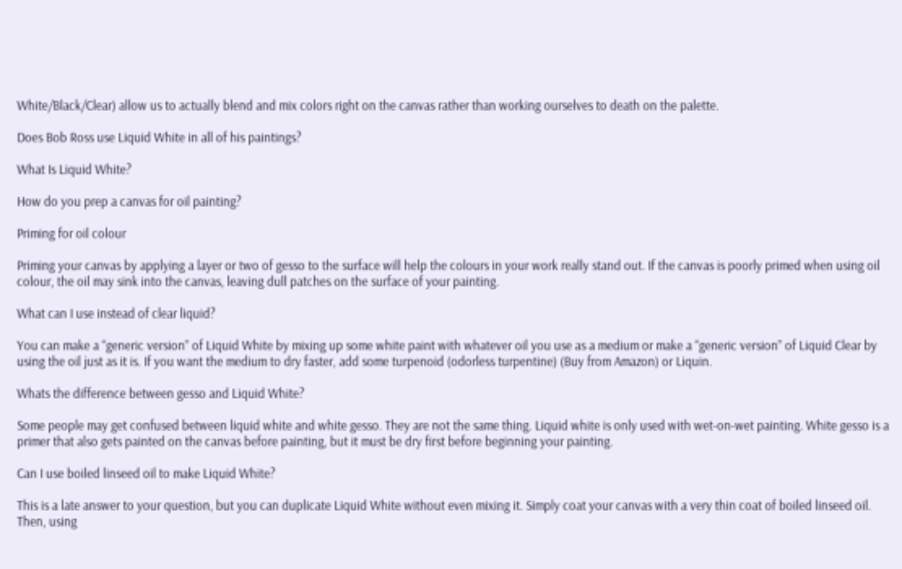White/Black/Clear) allow us to actually blend and mix colors right on the canvas rather than working ourselves to death on the palette.

Does Bob Ross use Liquid White in all of his paintings?

What Is Liquid White?

How do you prep a canvas for oil painting?

Priming for oil colour

Priming your canvas by applying a layer or two of gesso to the surface will help the colours in your work really stand out. If the canvas is poorly primed when using oil colour, the oil may sink into the canvas, leaving dull patches on the surface of your painting.

What can I use instead of clear liquid?

You can make a “generic version” of Liquid White by mixing up some white paint with whatever oil you use as a medium or make a “generic version” of Liquid Clear by using the oil just as it is. If you want the medium to dry faster, add some turpenoid (odorless turpentine) (Buy from Amazon) or Liquin.

Whats the difference between gesso and Liquid White?

Some people may get confused between liquid white and white gesso. They are not the same thing. Liquid white is only used with wet-on-wet painting. White gesso is a primer that also gets painted on the canvas before painting, but it must be dry first before beginning your painting.

Can I use boiled linseed oil to make Liquid White?

This is a late answer to your question, but you can duplicate Liquid White without even mixing it. Simply coat your canvas with a very thin coat of boiled linseed oil. Then, using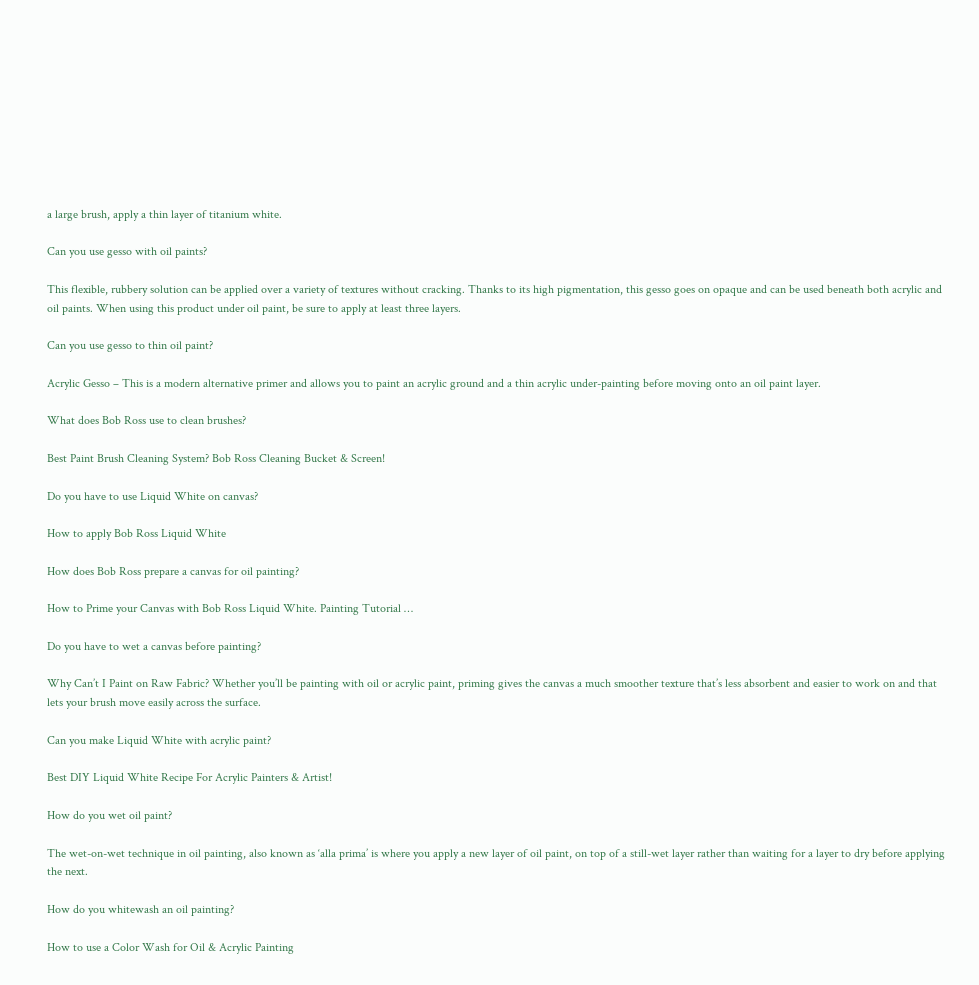a large brush, apply a thin layer of titanium white.

Can you use gesso with oil paints?

This flexible, rubbery solution can be applied over a variety of textures without cracking. Thanks to its high pigmentation, this gesso goes on opaque and can be used beneath both acrylic and oil paints. When using this product under oil paint, be sure to apply at least three layers.

Can you use gesso to thin oil paint?

Acrylic Gesso – This is a modern alternative primer and allows you to paint an acrylic ground and a thin acrylic under-painting before moving onto an oil paint layer.

What does Bob Ross use to clean brushes?

Best Paint Brush Cleaning System? Bob Ross Cleaning Bucket & Screen!

Do you have to use Liquid White on canvas?

How to apply Bob Ross Liquid White

How does Bob Ross prepare a canvas for oil painting?

How to Prime your Canvas with Bob Ross Liquid White. Painting Tutorial …

Do you have to wet a canvas before painting?

Why Can’t I Paint on Raw Fabric? Whether you’ll be painting with oil or acrylic paint, priming gives the canvas a much smoother texture that’s less absorbent and easier to work on and that lets your brush move easily across the surface.

Can you make Liquid White with acrylic paint?

Best DIY Liquid White Recipe For Acrylic Painters & Artist!

How do you wet oil paint?

The wet-on-wet technique in oil painting, also known as ‘alla prima’ is where you apply a new layer of oil paint, on top of a still-wet layer rather than waiting for a layer to dry before applying the next.

How do you whitewash an oil painting?

How to use a Color Wash for Oil & Acrylic Painting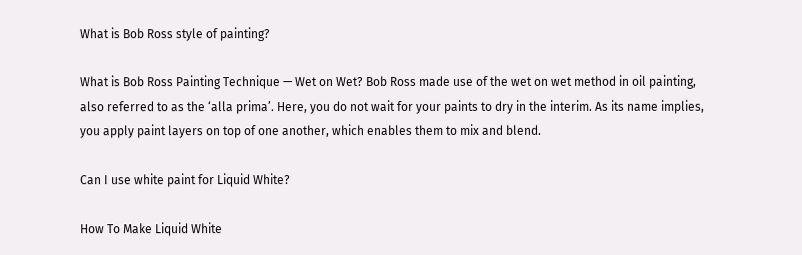What is Bob Ross style of painting?

What is Bob Ross Painting Technique — Wet on Wet? Bob Ross made use of the wet on wet method in oil painting, also referred to as the ‘alla prima’. Here, you do not wait for your paints to dry in the interim. As its name implies, you apply paint layers on top of one another, which enables them to mix and blend.

Can I use white paint for Liquid White?

How To Make Liquid White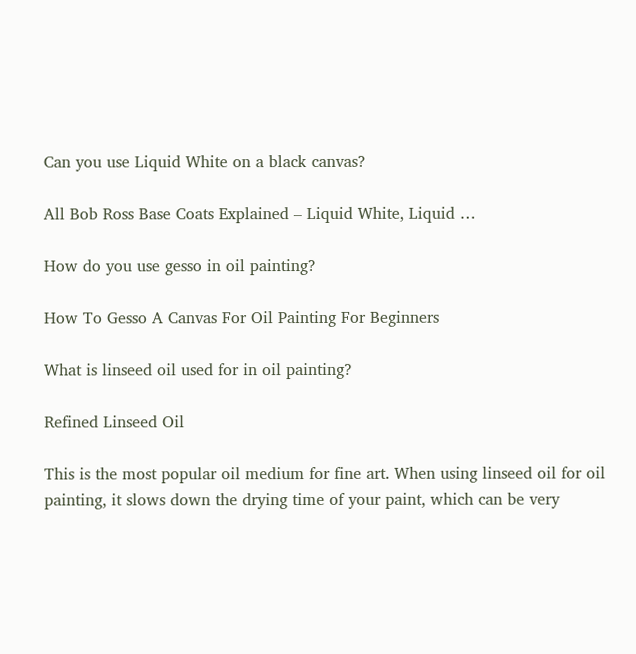Can you use Liquid White on a black canvas?

All Bob Ross Base Coats Explained – Liquid White, Liquid …

How do you use gesso in oil painting?

How To Gesso A Canvas For Oil Painting For Beginners

What is linseed oil used for in oil painting?

Refined Linseed Oil

This is the most popular oil medium for fine art. When using linseed oil for oil painting, it slows down the drying time of your paint, which can be very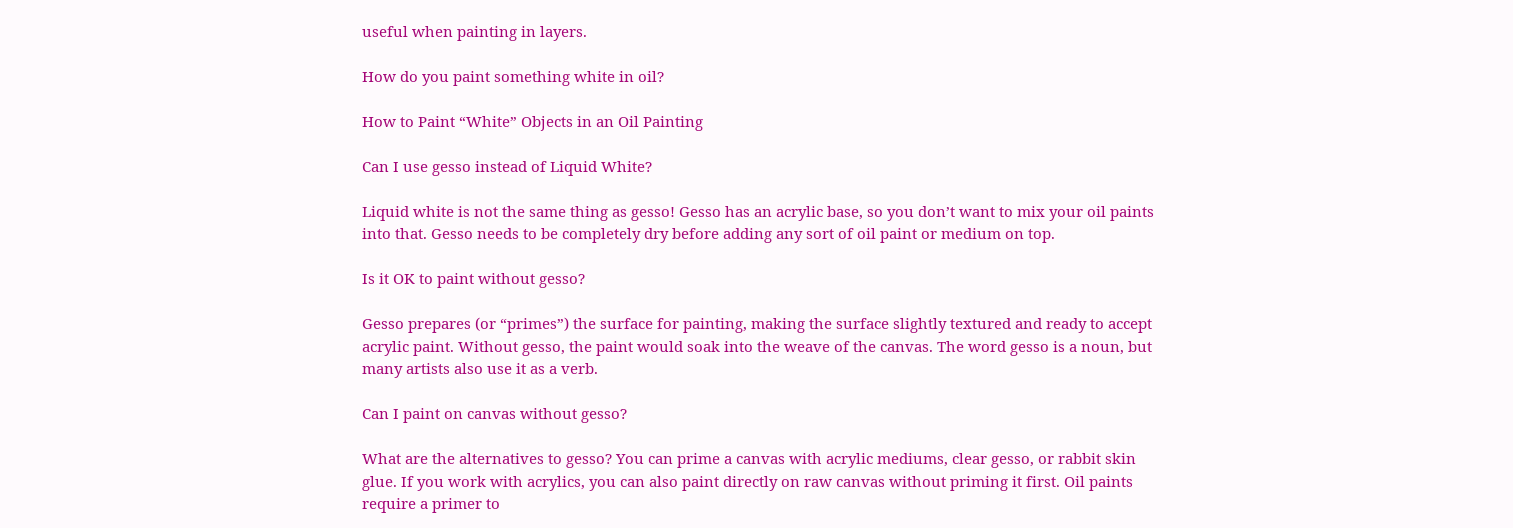useful when painting in layers.

How do you paint something white in oil?

How to Paint “White” Objects in an Oil Painting

Can I use gesso instead of Liquid White?

Liquid white is not the same thing as gesso! Gesso has an acrylic base, so you don’t want to mix your oil paints into that. Gesso needs to be completely dry before adding any sort of oil paint or medium on top.

Is it OK to paint without gesso?

Gesso prepares (or “primes”) the surface for painting, making the surface slightly textured and ready to accept acrylic paint. Without gesso, the paint would soak into the weave of the canvas. The word gesso is a noun, but many artists also use it as a verb.

Can I paint on canvas without gesso?

What are the alternatives to gesso? You can prime a canvas with acrylic mediums, clear gesso, or rabbit skin glue. If you work with acrylics, you can also paint directly on raw canvas without priming it first. Oil paints require a primer to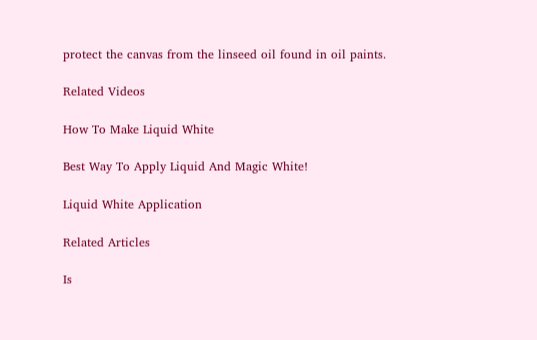protect the canvas from the linseed oil found in oil paints.

Related Videos

How To Make Liquid White

Best Way To Apply Liquid And Magic White!

Liquid White Application

Related Articles

Is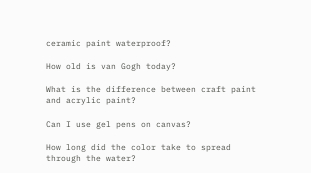ceramic paint waterproof?

How old is van Gogh today?

What is the difference between craft paint and acrylic paint?

Can I use gel pens on canvas?

How long did the color take to spread through the water?